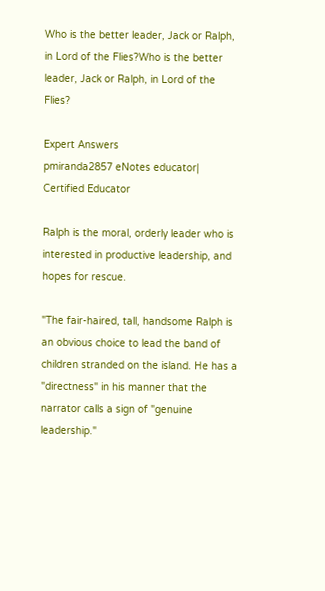Who is the better leader, Jack or Ralph, in Lord of the Flies?Who is the better leader, Jack or Ralph, in Lord of the Flies?

Expert Answers
pmiranda2857 eNotes educator| Certified Educator

Ralph is the moral, orderly leader who is interested in productive leadership, and hopes for rescue.

"The fair-haired, tall, handsome Ralph is an obvious choice to lead the band of children stranded on the island. He has a "directness" in his manner that the narrator calls a sign of "genuine leadership."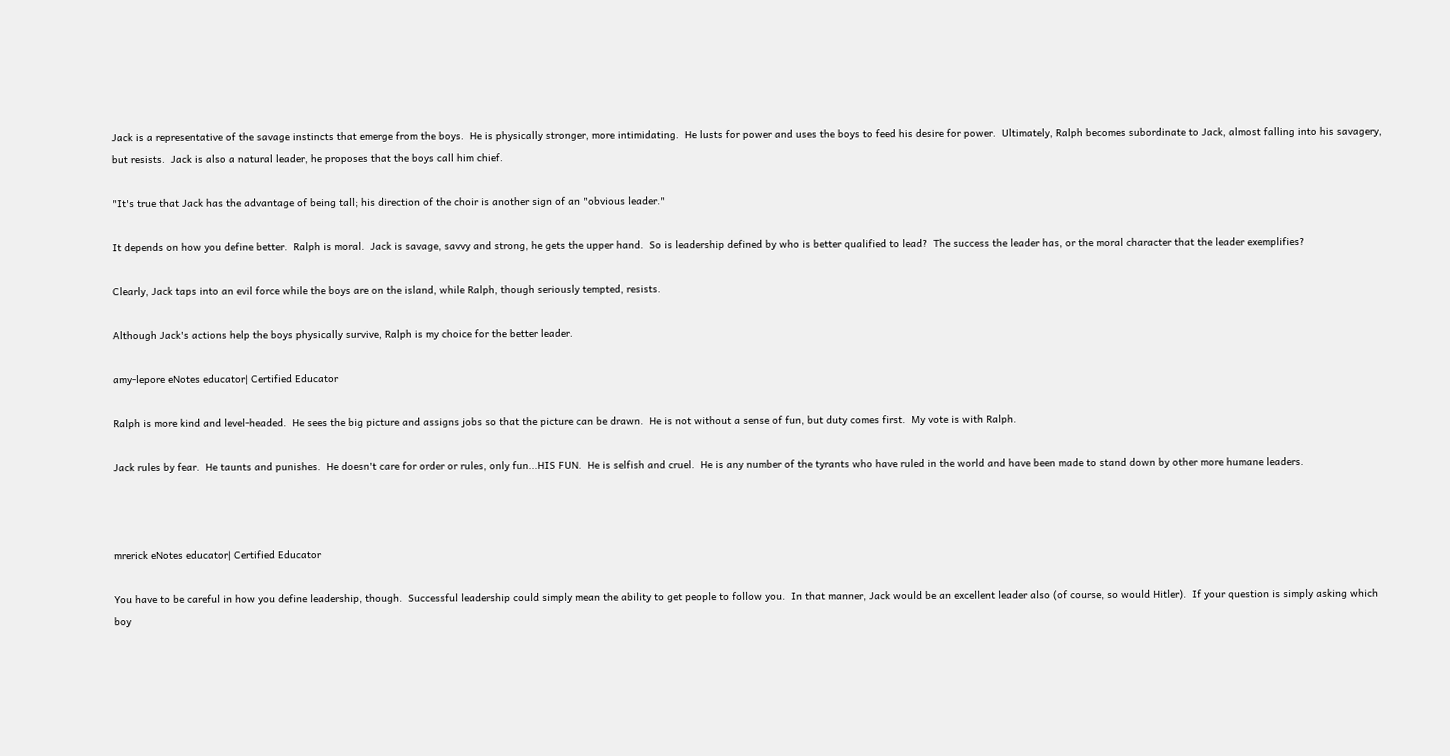Jack is a representative of the savage instincts that emerge from the boys.  He is physically stronger, more intimidating.  He lusts for power and uses the boys to feed his desire for power.  Ultimately, Ralph becomes subordinate to Jack, almost falling into his savagery, but resists.  Jack is also a natural leader, he proposes that the boys call him chief.

"It's true that Jack has the advantage of being tall; his direction of the choir is another sign of an "obvious leader."

It depends on how you define better.  Ralph is moral.  Jack is savage, savvy and strong, he gets the upper hand.  So is leadership defined by who is better qualified to lead?  The success the leader has, or the moral character that the leader exemplifies?

Clearly, Jack taps into an evil force while the boys are on the island, while Ralph, though seriously tempted, resists.

Although Jack's actions help the boys physically survive, Ralph is my choice for the better leader.

amy-lepore eNotes educator| Certified Educator

Ralph is more kind and level-headed.  He sees the big picture and assigns jobs so that the picture can be drawn.  He is not without a sense of fun, but duty comes first.  My vote is with Ralph.

Jack rules by fear.  He taunts and punishes.  He doesn't care for order or rules, only fun...HIS FUN.  He is selfish and cruel.  He is any number of the tyrants who have ruled in the world and have been made to stand down by other more humane leaders.



mrerick eNotes educator| Certified Educator

You have to be careful in how you define leadership, though.  Successful leadership could simply mean the ability to get people to follow you.  In that manner, Jack would be an excellent leader also (of course, so would Hitler).  If your question is simply asking which boy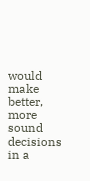would make better, more sound decisions in a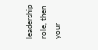leadership role, then your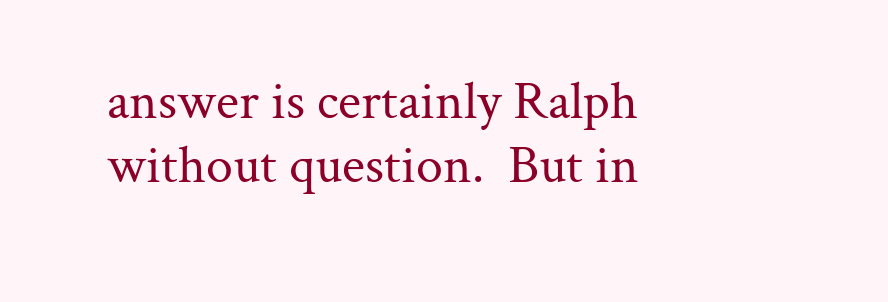answer is certainly Ralph without question.  But in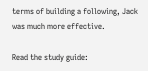terms of building a following, Jack was much more effective.

Read the study guide: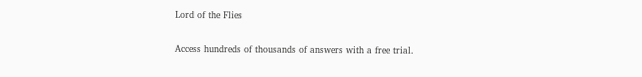Lord of the Flies

Access hundreds of thousands of answers with a free trial.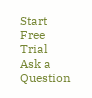Start Free Trial
Ask a Question